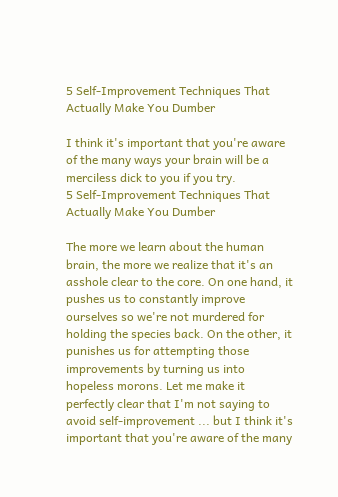5 Self-Improvement Techniques That Actually Make You Dumber

I think it's important that you're aware of the many ways your brain will be a merciless dick to you if you try.
5 Self-Improvement Techniques That Actually Make You Dumber

The more we learn about the human brain, the more we realize that it's an asshole clear to the core. On one hand, it pushes us to constantly improve ourselves so we're not murdered for holding the species back. On the other, it punishes us for attempting those improvements by turning us into hopeless morons. Let me make it perfectly clear that I'm not saying to avoid self-improvement ... but I think it's important that you're aware of the many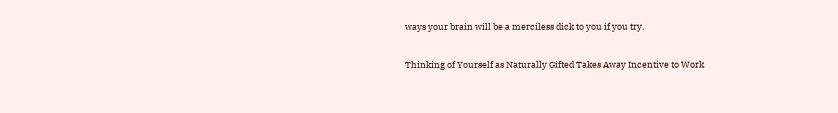ways your brain will be a merciless dick to you if you try.

Thinking of Yourself as Naturally Gifted Takes Away Incentive to Work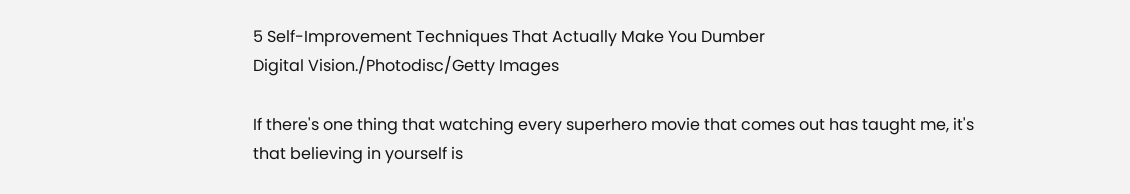5 Self-Improvement Techniques That Actually Make You Dumber
Digital Vision./Photodisc/Getty Images

If there's one thing that watching every superhero movie that comes out has taught me, it's that believing in yourself is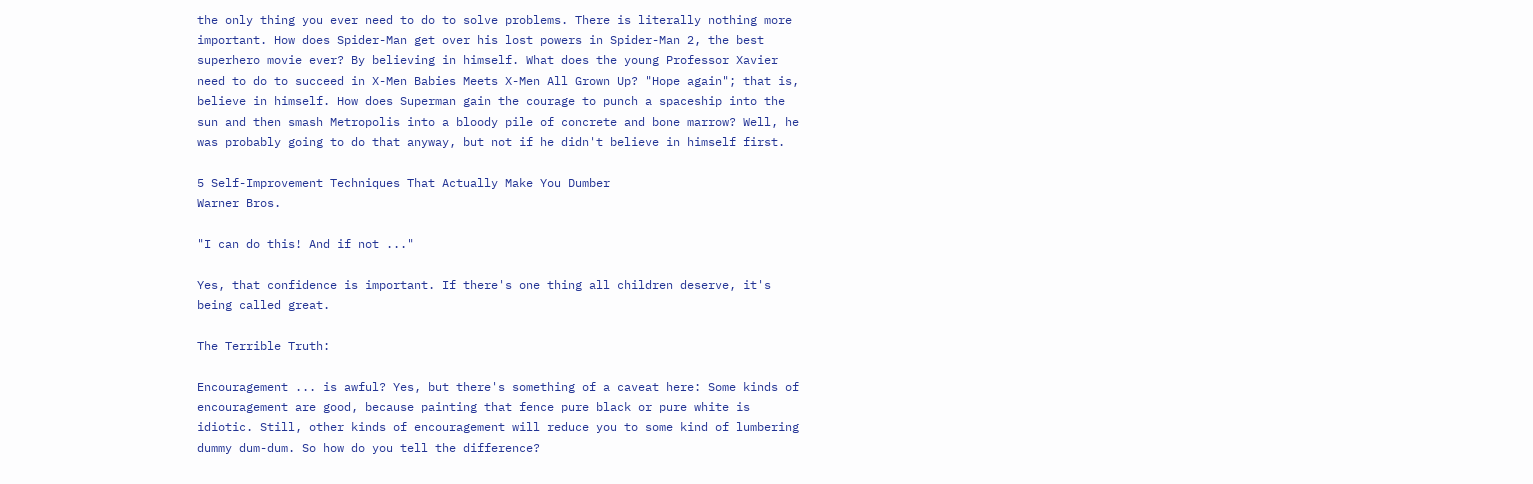the only thing you ever need to do to solve problems. There is literally nothing more important. How does Spider-Man get over his lost powers in Spider-Man 2, the best superhero movie ever? By believing in himself. What does the young Professor Xavier need to do to succeed in X-Men Babies Meets X-Men All Grown Up? "Hope again"; that is, believe in himself. How does Superman gain the courage to punch a spaceship into the sun and then smash Metropolis into a bloody pile of concrete and bone marrow? Well, he was probably going to do that anyway, but not if he didn't believe in himself first.

5 Self-Improvement Techniques That Actually Make You Dumber
Warner Bros.

"I can do this! And if not ..."

Yes, that confidence is important. If there's one thing all children deserve, it's being called great.

The Terrible Truth:

Encouragement ... is awful? Yes, but there's something of a caveat here: Some kinds of encouragement are good, because painting that fence pure black or pure white is idiotic. Still, other kinds of encouragement will reduce you to some kind of lumbering dummy dum-dum. So how do you tell the difference?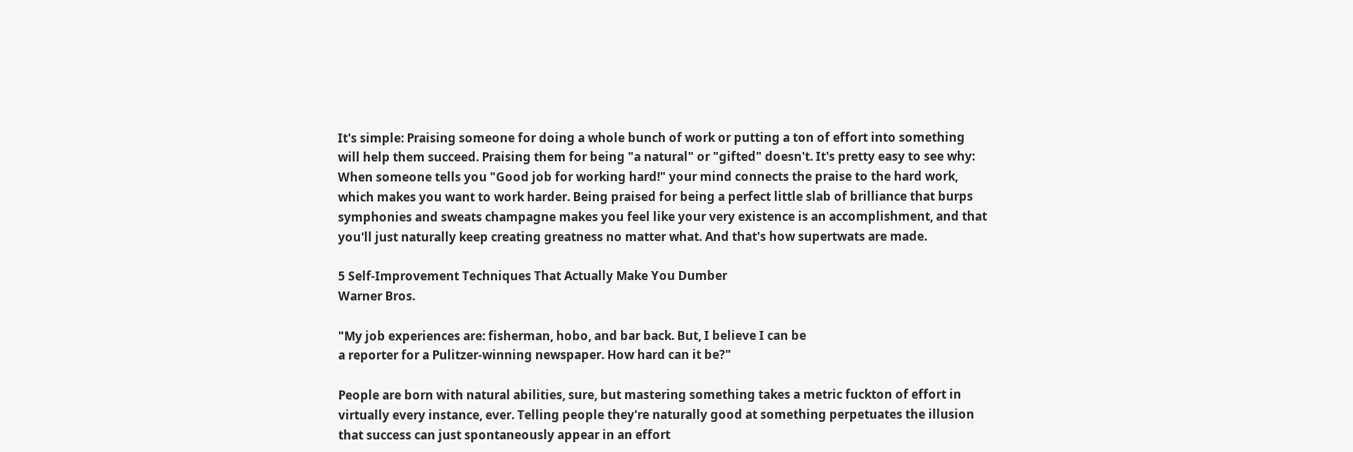It's simple: Praising someone for doing a whole bunch of work or putting a ton of effort into something will help them succeed. Praising them for being "a natural" or "gifted" doesn't. It's pretty easy to see why: When someone tells you "Good job for working hard!" your mind connects the praise to the hard work, which makes you want to work harder. Being praised for being a perfect little slab of brilliance that burps symphonies and sweats champagne makes you feel like your very existence is an accomplishment, and that you'll just naturally keep creating greatness no matter what. And that's how supertwats are made.

5 Self-Improvement Techniques That Actually Make You Dumber
Warner Bros.

"My job experiences are: fisherman, hobo, and bar back. But, I believe I can be
a reporter for a Pulitzer-winning newspaper. How hard can it be?"

People are born with natural abilities, sure, but mastering something takes a metric fuckton of effort in virtually every instance, ever. Telling people they're naturally good at something perpetuates the illusion that success can just spontaneously appear in an effort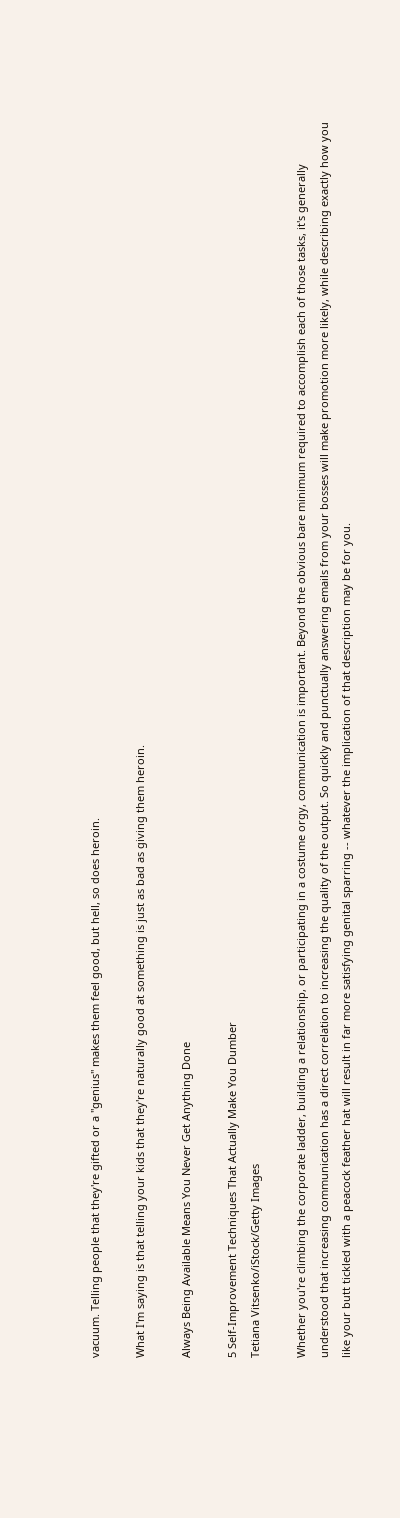vacuum. Telling people that they're gifted or a "genius" makes them feel good, but hell, so does heroin.

What I'm saying is that telling your kids that they're naturally good at something is just as bad as giving them heroin.

Always Being Available Means You Never Get Anything Done

5 Self-Improvement Techniques That Actually Make You Dumber
Tetiana Vitsenko/iStock/Getty Images

Whether you're climbing the corporate ladder, building a relationship, or participating in a costume orgy, communication is important. Beyond the obvious bare minimum required to accomplish each of those tasks, it's generally understood that increasing communication has a direct correlation to increasing the quality of the output. So quickly and punctually answering emails from your bosses will make promotion more likely, while describing exactly how you like your butt tickled with a peacock feather hat will result in far more satisfying genital sparring -- whatever the implication of that description may be for you.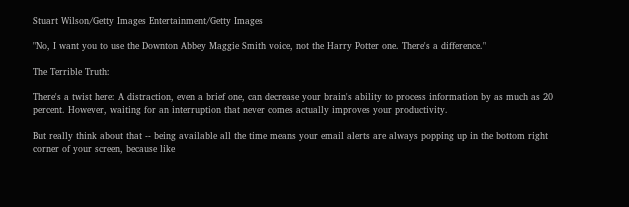Stuart Wilson/Getty Images Entertainment/Getty Images

"No, I want you to use the Downton Abbey Maggie Smith voice, not the Harry Potter one. There's a difference."

The Terrible Truth:

There's a twist here: A distraction, even a brief one, can decrease your brain's ability to process information by as much as 20 percent. However, waiting for an interruption that never comes actually improves your productivity.

But really think about that -- being available all the time means your email alerts are always popping up in the bottom right corner of your screen, because like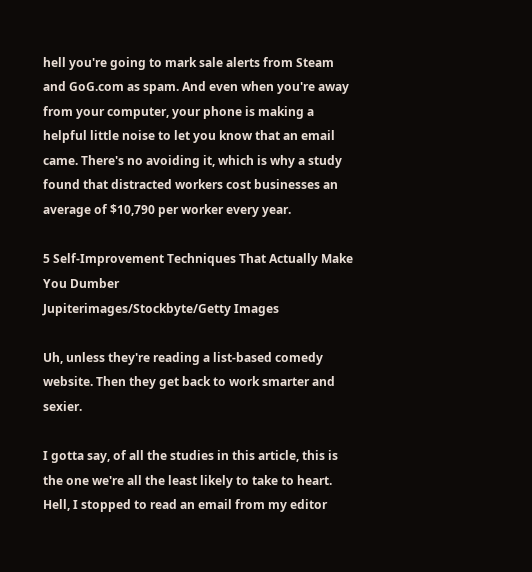hell you're going to mark sale alerts from Steam and GoG.com as spam. And even when you're away from your computer, your phone is making a helpful little noise to let you know that an email came. There's no avoiding it, which is why a study found that distracted workers cost businesses an average of $10,790 per worker every year.

5 Self-Improvement Techniques That Actually Make You Dumber
Jupiterimages/Stockbyte/Getty Images

Uh, unless they're reading a list-based comedy website. Then they get back to work smarter and sexier.

I gotta say, of all the studies in this article, this is the one we're all the least likely to take to heart. Hell, I stopped to read an email from my editor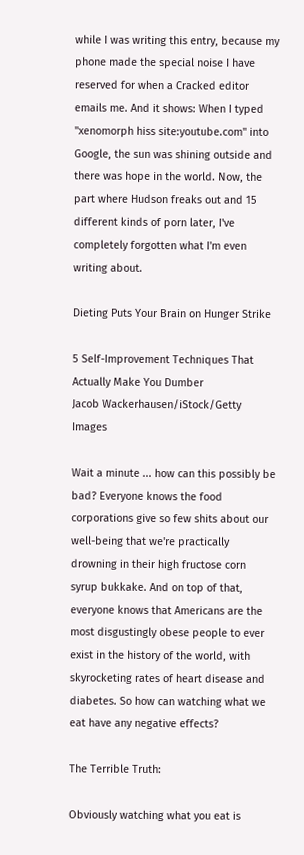while I was writing this entry, because my phone made the special noise I have reserved for when a Cracked editor emails me. And it shows: When I typed "xenomorph hiss site:youtube.com" into Google, the sun was shining outside and there was hope in the world. Now, the part where Hudson freaks out and 15 different kinds of porn later, I've completely forgotten what I'm even writing about.

Dieting Puts Your Brain on Hunger Strike

5 Self-Improvement Techniques That Actually Make You Dumber
Jacob Wackerhausen/iStock/Getty Images

Wait a minute ... how can this possibly be bad? Everyone knows the food corporations give so few shits about our well-being that we're practically drowning in their high fructose corn syrup bukkake. And on top of that, everyone knows that Americans are the most disgustingly obese people to ever exist in the history of the world, with skyrocketing rates of heart disease and diabetes. So how can watching what we eat have any negative effects?

The Terrible Truth:

Obviously watching what you eat is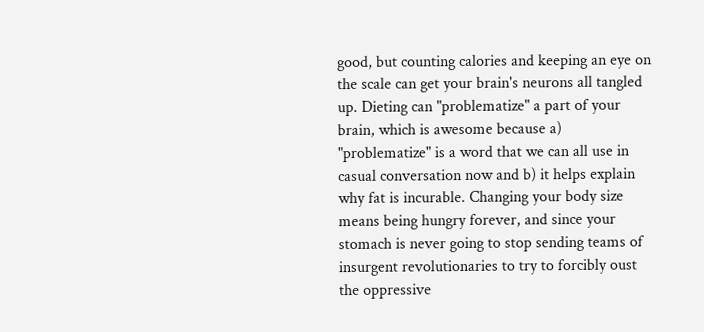good, but counting calories and keeping an eye on the scale can get your brain's neurons all tangled up. Dieting can "problematize" a part of your brain, which is awesome because a) "problematize" is a word that we can all use in casual conversation now and b) it helps explain why fat is incurable. Changing your body size means being hungry forever, and since your stomach is never going to stop sending teams of insurgent revolutionaries to try to forcibly oust the oppressive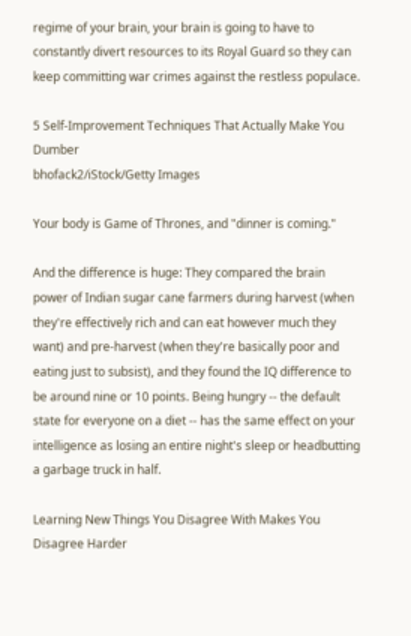regime of your brain, your brain is going to have to constantly divert resources to its Royal Guard so they can keep committing war crimes against the restless populace.

5 Self-Improvement Techniques That Actually Make You Dumber
bhofack2/iStock/Getty Images

Your body is Game of Thrones, and "dinner is coming."

And the difference is huge: They compared the brain power of Indian sugar cane farmers during harvest (when they're effectively rich and can eat however much they want) and pre-harvest (when they're basically poor and eating just to subsist), and they found the IQ difference to be around nine or 10 points. Being hungry -- the default state for everyone on a diet -- has the same effect on your intelligence as losing an entire night's sleep or headbutting a garbage truck in half.

Learning New Things You Disagree With Makes You Disagree Harder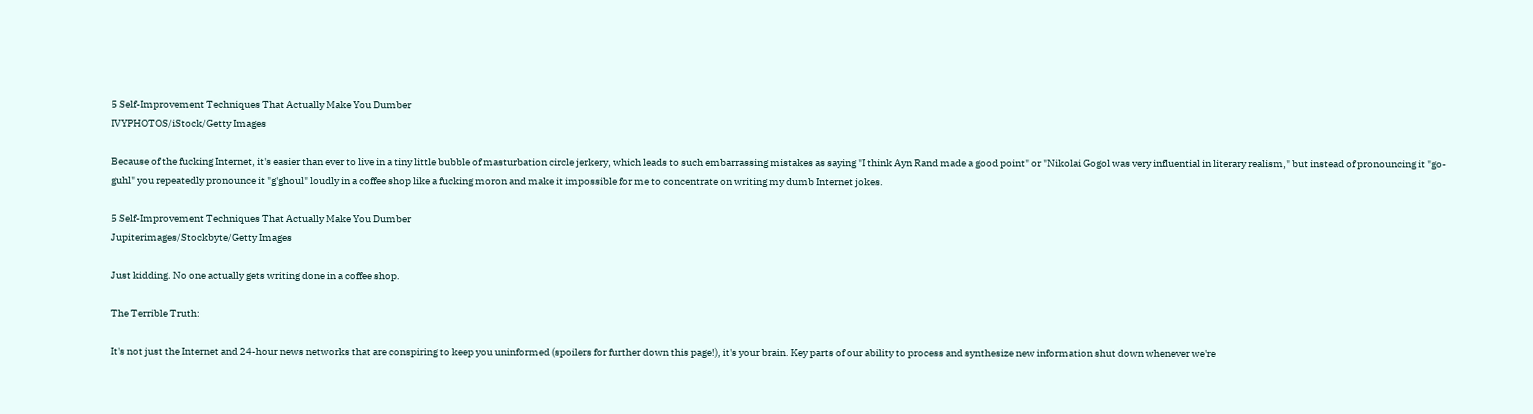5 Self-Improvement Techniques That Actually Make You Dumber
IVYPHOTOS/iStock/Getty Images

Because of the fucking Internet, it's easier than ever to live in a tiny little bubble of masturbation circle jerkery, which leads to such embarrassing mistakes as saying "I think Ayn Rand made a good point" or "Nikolai Gogol was very influential in literary realism," but instead of pronouncing it "go-guhl" you repeatedly pronounce it "g'ghoul" loudly in a coffee shop like a fucking moron and make it impossible for me to concentrate on writing my dumb Internet jokes.

5 Self-Improvement Techniques That Actually Make You Dumber
Jupiterimages/Stockbyte/Getty Images

Just kidding. No one actually gets writing done in a coffee shop.

The Terrible Truth:

It's not just the Internet and 24-hour news networks that are conspiring to keep you uninformed (spoilers for further down this page!), it's your brain. Key parts of our ability to process and synthesize new information shut down whenever we're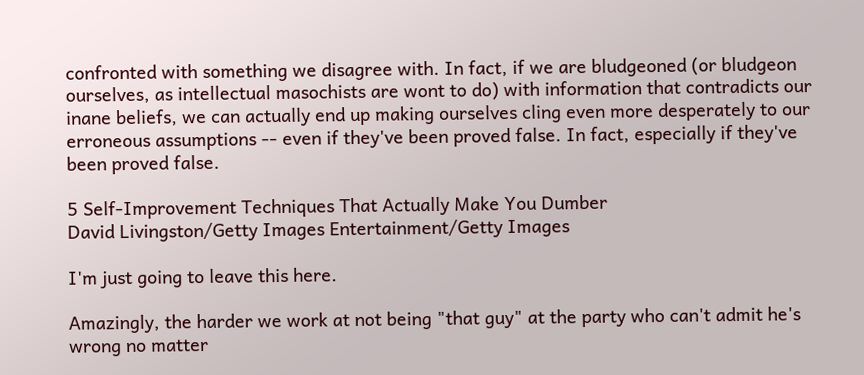confronted with something we disagree with. In fact, if we are bludgeoned (or bludgeon ourselves, as intellectual masochists are wont to do) with information that contradicts our inane beliefs, we can actually end up making ourselves cling even more desperately to our erroneous assumptions -- even if they've been proved false. In fact, especially if they've been proved false.

5 Self-Improvement Techniques That Actually Make You Dumber
David Livingston/Getty Images Entertainment/Getty Images

I'm just going to leave this here.

Amazingly, the harder we work at not being "that guy" at the party who can't admit he's wrong no matter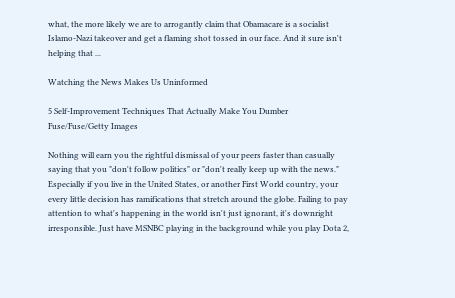what, the more likely we are to arrogantly claim that Obamacare is a socialist Islamo-Nazi takeover and get a flaming shot tossed in our face. And it sure isn't helping that ...

Watching the News Makes Us Uninformed

5 Self-Improvement Techniques That Actually Make You Dumber
Fuse/Fuse/Getty Images

Nothing will earn you the rightful dismissal of your peers faster than casually saying that you "don't follow politics" or "don't really keep up with the news." Especially if you live in the United States, or another First World country, your every little decision has ramifications that stretch around the globe. Failing to pay attention to what's happening in the world isn't just ignorant, it's downright irresponsible. Just have MSNBC playing in the background while you play Dota 2,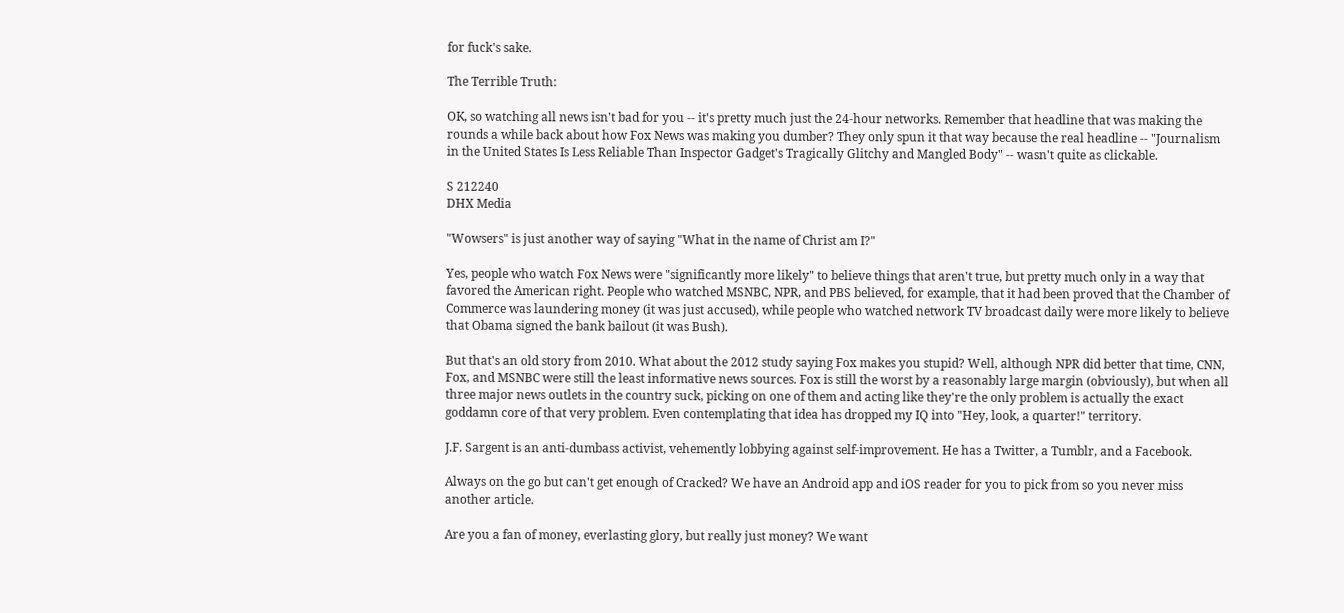for fuck's sake.

The Terrible Truth:

OK, so watching all news isn't bad for you -- it's pretty much just the 24-hour networks. Remember that headline that was making the rounds a while back about how Fox News was making you dumber? They only spun it that way because the real headline -- "Journalism in the United States Is Less Reliable Than Inspector Gadget's Tragically Glitchy and Mangled Body" -- wasn't quite as clickable.

S 212240
DHX Media

"Wowsers" is just another way of saying "What in the name of Christ am I?"

Yes, people who watch Fox News were "significantly more likely" to believe things that aren't true, but pretty much only in a way that favored the American right. People who watched MSNBC, NPR, and PBS believed, for example, that it had been proved that the Chamber of Commerce was laundering money (it was just accused), while people who watched network TV broadcast daily were more likely to believe that Obama signed the bank bailout (it was Bush).

But that's an old story from 2010. What about the 2012 study saying Fox makes you stupid? Well, although NPR did better that time, CNN, Fox, and MSNBC were still the least informative news sources. Fox is still the worst by a reasonably large margin (obviously), but when all three major news outlets in the country suck, picking on one of them and acting like they're the only problem is actually the exact goddamn core of that very problem. Even contemplating that idea has dropped my IQ into "Hey, look, a quarter!" territory.

J.F. Sargent is an anti-dumbass activist, vehemently lobbying against self-improvement. He has a Twitter, a Tumblr, and a Facebook.

Always on the go but can't get enough of Cracked? We have an Android app and iOS reader for you to pick from so you never miss another article.

Are you a fan of money, everlasting glory, but really just money? We want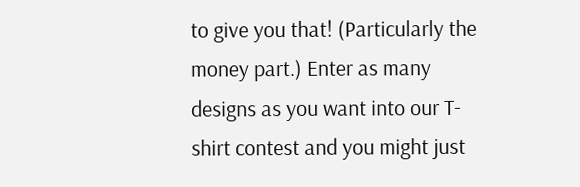to give you that! (Particularly the money part.) Enter as many designs as you want into our T-shirt contest and you might just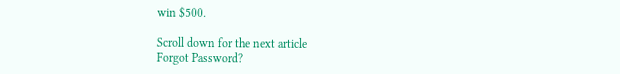win $500.

Scroll down for the next article
Forgot Password?